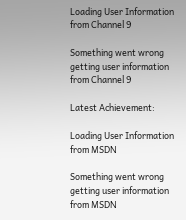Loading User Information from Channel 9

Something went wrong getting user information from Channel 9

Latest Achievement:

Loading User Information from MSDN

Something went wrong getting user information from MSDN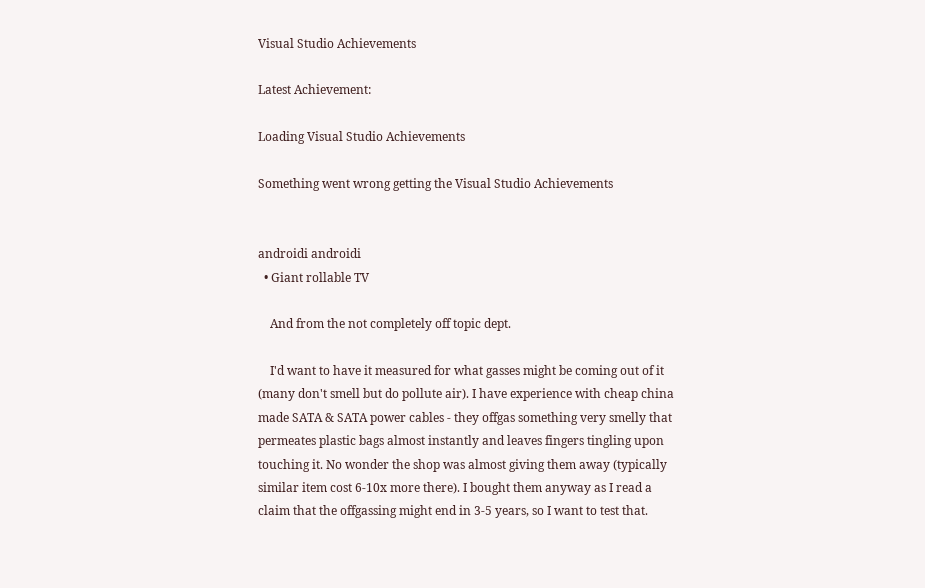Visual Studio Achievements

Latest Achievement:

Loading Visual Studio Achievements

Something went wrong getting the Visual Studio Achievements


androidi androidi
  • Giant rollable TV

    And from the not completely off topic dept.

    I'd want to have it measured for what gasses might be coming out of it (many don't smell but do pollute air). I have experience with cheap china made SATA & SATA power cables - they offgas something very smelly that permeates plastic bags almost instantly and leaves fingers tingling upon touching it. No wonder the shop was almost giving them away (typically similar item cost 6-10x more there). I bought them anyway as I read a claim that the offgassing might end in 3-5 years, so I want to test that.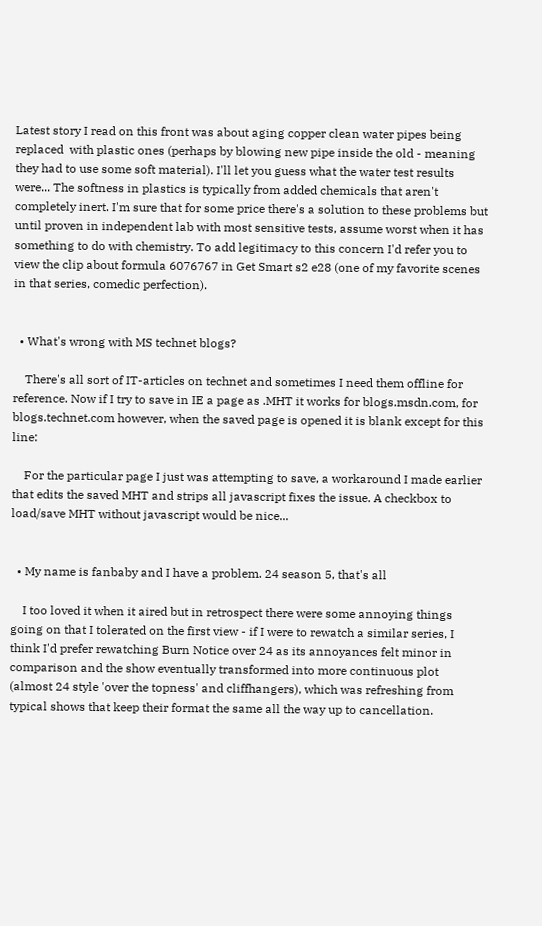Latest story I read on this front was about aging copper clean water pipes being replaced  with plastic ones (perhaps by blowing new pipe inside the old - meaning they had to use some soft material). I'll let you guess what the water test results were... The softness in plastics is typically from added chemicals that aren't completely inert. I'm sure that for some price there's a solution to these problems but until proven in independent lab with most sensitive tests, assume worst when it has something to do with chemistry. To add legitimacy to this concern I'd refer you to view the clip about formula 6076767 in Get Smart s2 e28 (one of my favorite scenes in that series, comedic perfection).


  • What's wrong with MS technet blogs?

    There's all sort of IT-articles on technet and sometimes I need them offline for reference. Now if I try to save in IE a page as .MHT it works for blogs.msdn.com, for blogs.technet.com however, when the saved page is opened it is blank except for this line:

    For the particular page I just was attempting to save, a workaround I made earlier that edits the saved MHT and strips all javascript fixes the issue. A checkbox to load/save MHT without javascript would be nice...


  • My name is fanbaby and I have a problem. 24 season 5, that's all

    I too loved it when it aired but in retrospect there were some annoying things going on that I tolerated on the first view - if I were to rewatch a similar series, I think I'd prefer rewatching Burn Notice over 24 as its annoyances felt minor in comparison and the show eventually transformed into more continuous plot (almost 24 style 'over the topness' and cliffhangers), which was refreshing from typical shows that keep their format the same all the way up to cancellation.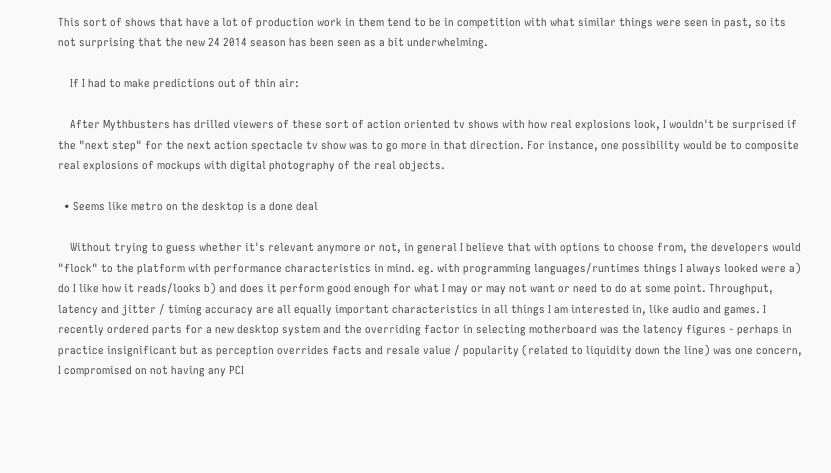This sort of shows that have a lot of production work in them tend to be in competition with what similar things were seen in past, so its not surprising that the new 24 2014 season has been seen as a bit underwhelming.

    If I had to make predictions out of thin air:

    After Mythbusters has drilled viewers of these sort of action oriented tv shows with how real explosions look, I wouldn't be surprised if the "next step" for the next action spectacle tv show was to go more in that direction. For instance, one possibility would be to composite real explosions of mockups with digital photography of the real objects.

  • Seems like metro on the desktop is a done deal

    Without trying to guess whether it's relevant anymore or not, in general I believe that with options to choose from, the developers would "flock" to the platform with performance characteristics in mind. eg. with programming languages/runtimes things I always looked were a) do I like how it reads/looks b) and does it perform good enough for what I may or may not want or need to do at some point. Throughput, latency and jitter / timing accuracy are all equally important characteristics in all things I am interested in, like audio and games. I recently ordered parts for a new desktop system and the overriding factor in selecting motherboard was the latency figures - perhaps in practice insignificant but as perception overrides facts and resale value / popularity (related to liquidity down the line) was one concern, I compromised on not having any PCI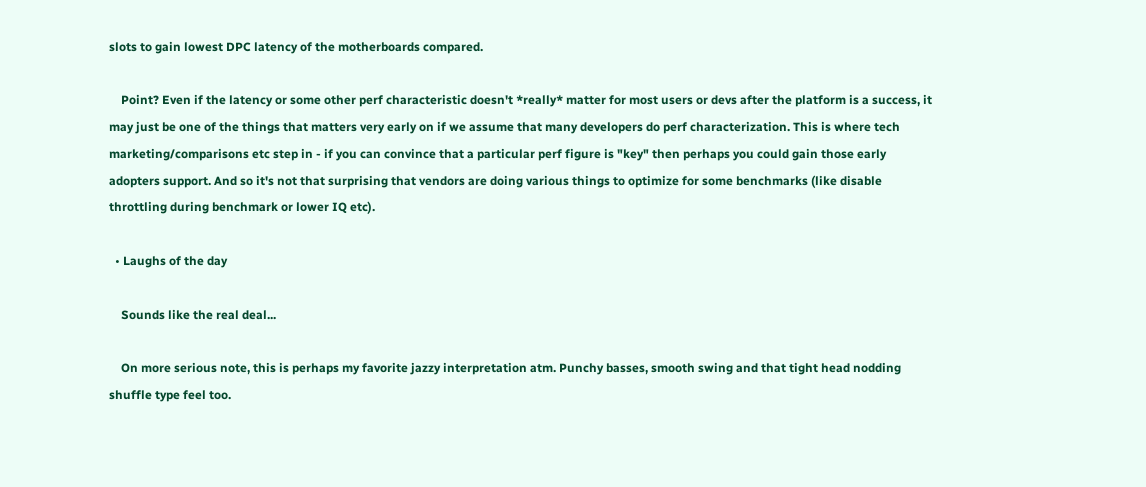slots to gain lowest DPC latency of the motherboards compared.

    Point? Even if the latency or some other perf characteristic doesn't *really* matter for most users or devs after the platform is a success, it may just be one of the things that matters very early on if we assume that many developers do perf characterization. This is where tech marketing/comparisons etc step in - if you can convince that a particular perf figure is "key" then perhaps you could gain those early adopters support. And so it's not that surprising that vendors are doing various things to optimize for some benchmarks (like disable throttling during benchmark or lower IQ etc).

  • Laughs of the day

    Sounds like the real deal...

    On more serious note, this is perhaps my favorite jazzy interpretation atm. Punchy basses, smooth swing and that tight head nodding shuffle type feel too.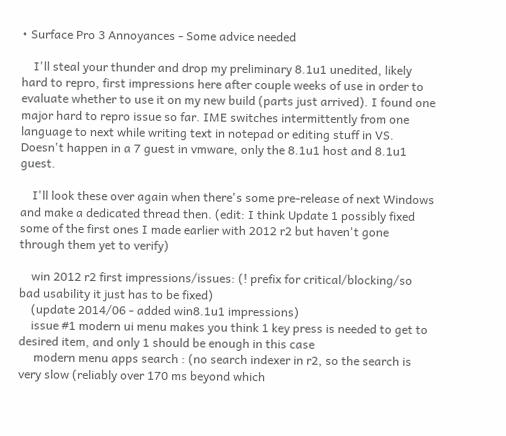• Surface Pro 3 Annoyances - Some advice needed

    I'll steal your thunder and drop my preliminary 8.1u1 unedited, likely hard to repro, first impressions here after couple weeks of use in order to evaluate whether to use it on my new build (parts just arrived). I found one major hard to repro issue so far. IME switches intermittently from one language to next while writing text in notepad or editing stuff in VS. Doesn't happen in a 7 guest in vmware, only the 8.1u1 host and 8.1u1 guest.

    I'll look these over again when there's some pre-release of next Windows and make a dedicated thread then. (edit: I think Update 1 possibly fixed some of the first ones I made earlier with 2012 r2 but haven't gone through them yet to verify)

    win 2012 r2 first impressions/issues: (! prefix for critical/blocking/so bad usability it just has to be fixed)
    (update 2014/06 - added win8.1u1 impressions)
    issue #1 modern ui menu makes you think 1 key press is needed to get to desired item, and only 1 should be enough in this case
     modern menu apps search : (no search indexer in r2, so the search is very slow (reliably over 170 ms beyond which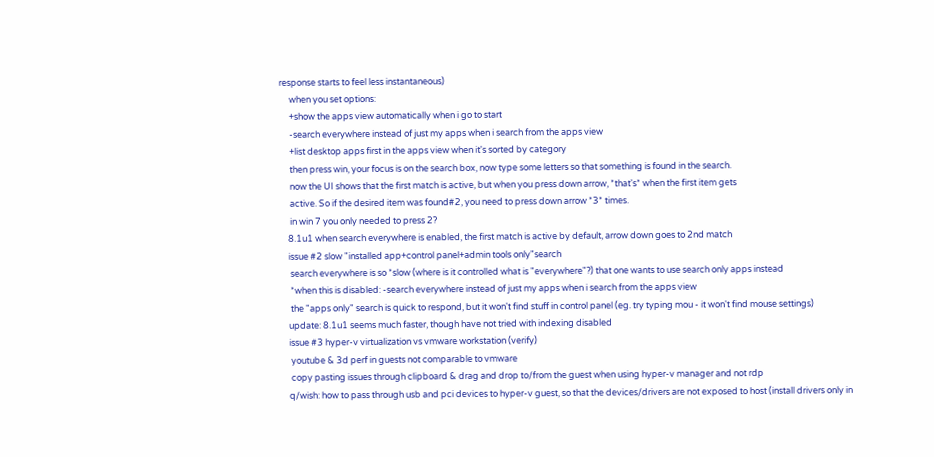response starts to feel less instantaneous)
     when you set options:
     +show the apps view automatically when i go to start
     -search everywhere instead of just my apps when i search from the apps view
     +list desktop apps first in the apps view when it's sorted by category
     then press win, your focus is on the search box, now type some letters so that something is found in the search.
     now the UI shows that the first match is active, but when you press down arrow, *that's* when the first item gets
     active. So if the desired item was found#2, you need to press down arrow *3* times.
     in win 7 you only needed to press 2?
    8.1u1 when search everywhere is enabled, the first match is active by default, arrow down goes to 2nd match
    issue #2 slow "installed app+control panel+admin tools only"search
     search everywhere is so *slow (where is it controlled what is "everywhere"?) that one wants to use search only apps instead
     *when this is disabled: -search everywhere instead of just my apps when i search from the apps view
     the "apps only" search is quick to respond, but it won't find stuff in control panel (eg. try typing mou - it won't find mouse settings)
    update: 8.1u1 seems much faster, though have not tried with indexing disabled
    issue #3 hyper-v virtualization vs vmware workstation (verify)
     youtube & 3d perf in guests not comparable to vmware
     copy pasting issues through clipboard & drag and drop to/from the guest when using hyper-v manager and not rdp
    q/wish: how to pass through usb and pci devices to hyper-v guest, so that the devices/drivers are not exposed to host (install drivers only in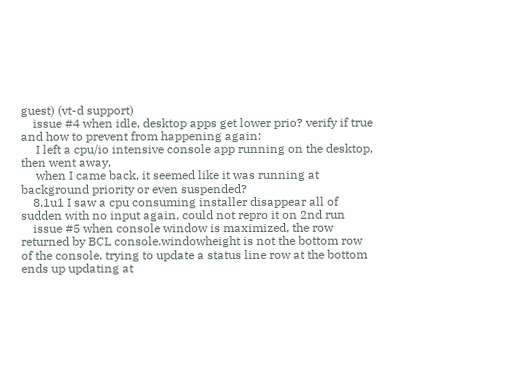guest) (vt-d support)
    issue #4 when idle, desktop apps get lower prio? verify if true and how to prevent from happening again:
     I left a cpu/io intensive console app running on the desktop, then went away,
     when I came back, it seemed like it was running at background priority or even suspended?
    8.1u1 I saw a cpu consuming installer disappear all of sudden with no input again, could not repro it on 2nd run
    issue #5 when console window is maximized, the row returned by BCL console.windowheight is not the bottom row of the console. trying to update a status line row at the bottom ends up updating at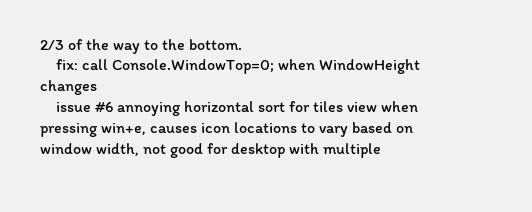2/3 of the way to the bottom.
    fix: call Console.WindowTop=0; when WindowHeight changes
    issue #6 annoying horizontal sort for tiles view when pressing win+e, causes icon locations to vary based on window width, not good for desktop with multiple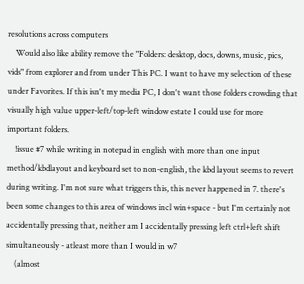resolutions across computers
    Would also like ability remove the "Folders: desktop, docs, downs, music, pics, vids" from explorer and from under This PC. I want to have my selection of these under Favorites. If this isn't my media PC, I don't want those folders crowding that visually high value upper-left/top-left window estate I could use for more important folders.
    !issue #7 while writing in notepad in english with more than one input method/kbdlayout and keyboard set to non-english, the kbd layout seems to revert during writing. I'm not sure what triggers this, this never happened in 7. there's been some changes to this area of windows incl win+space - but I'm certainly not accidentally pressing that, neither am I accidentally pressing left ctrl+left shift simultaneously - atleast more than I would in w7
    (almost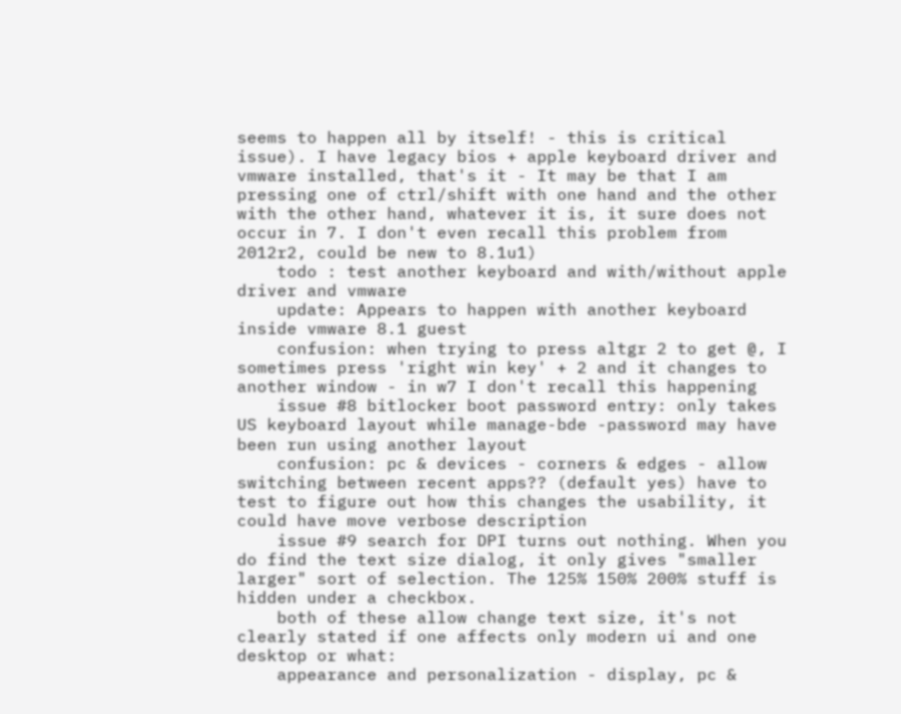seems to happen all by itself! - this is critical issue). I have legacy bios + apple keyboard driver and vmware installed, that's it - It may be that I am pressing one of ctrl/shift with one hand and the other with the other hand, whatever it is, it sure does not occur in 7. I don't even recall this problem from 2012r2, could be new to 8.1u1)
    todo : test another keyboard and with/without apple driver and vmware
    update: Appears to happen with another keyboard inside vmware 8.1 guest
    confusion: when trying to press altgr 2 to get @, I sometimes press 'right win key' + 2 and it changes to another window - in w7 I don't recall this happening
    issue #8 bitlocker boot password entry: only takes US keyboard layout while manage-bde -password may have been run using another layout
    confusion: pc & devices - corners & edges - allow switching between recent apps?? (default yes) have to test to figure out how this changes the usability, it could have move verbose description
    issue #9 search for DPI turns out nothing. When you do find the text size dialog, it only gives "smaller larger" sort of selection. The 125% 150% 200% stuff is hidden under a checkbox.
    both of these allow change text size, it's not clearly stated if one affects only modern ui and one desktop or what:
    appearance and personalization - display, pc &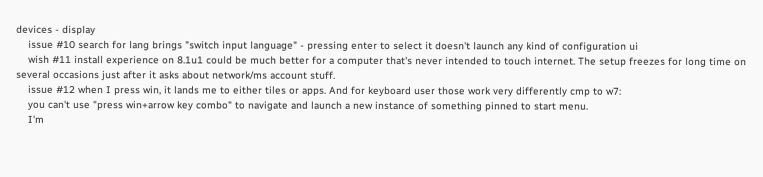devices - display
    issue #10 search for lang brings "switch input language" - pressing enter to select it doesn't launch any kind of configuration ui
    wish #11 install experience on 8.1u1 could be much better for a computer that's never intended to touch internet. The setup freezes for long time on several occasions just after it asks about network/ms account stuff.
    issue #12 when I press win, it lands me to either tiles or apps. And for keyboard user those work very differently cmp to w7:
    you can't use "press win+arrow key combo" to navigate and launch a new instance of something pinned to start menu.
    I'm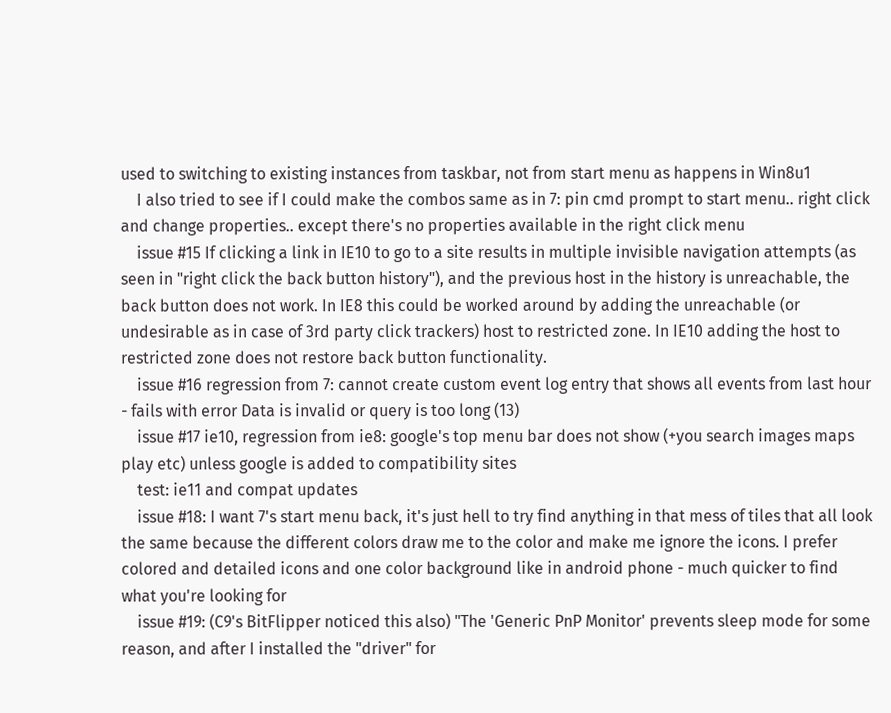used to switching to existing instances from taskbar, not from start menu as happens in Win8u1
    I also tried to see if I could make the combos same as in 7: pin cmd prompt to start menu.. right click and change properties.. except there's no properties available in the right click menu
    issue #15 If clicking a link in IE10 to go to a site results in multiple invisible navigation attempts (as seen in "right click the back button history"), and the previous host in the history is unreachable, the back button does not work. In IE8 this could be worked around by adding the unreachable (or undesirable as in case of 3rd party click trackers) host to restricted zone. In IE10 adding the host to restricted zone does not restore back button functionality.
    issue #16 regression from 7: cannot create custom event log entry that shows all events from last hour - fails with error Data is invalid or query is too long (13)
    issue #17 ie10, regression from ie8: google's top menu bar does not show (+you search images maps play etc) unless google is added to compatibility sites
    test: ie11 and compat updates
    issue #18: I want 7's start menu back, it's just hell to try find anything in that mess of tiles that all look the same because the different colors draw me to the color and make me ignore the icons. I prefer colored and detailed icons and one color background like in android phone - much quicker to find what you're looking for
    issue #19: (C9's BitFlipper noticed this also) "The 'Generic PnP Monitor' prevents sleep mode for some reason, and after I installed the "driver" for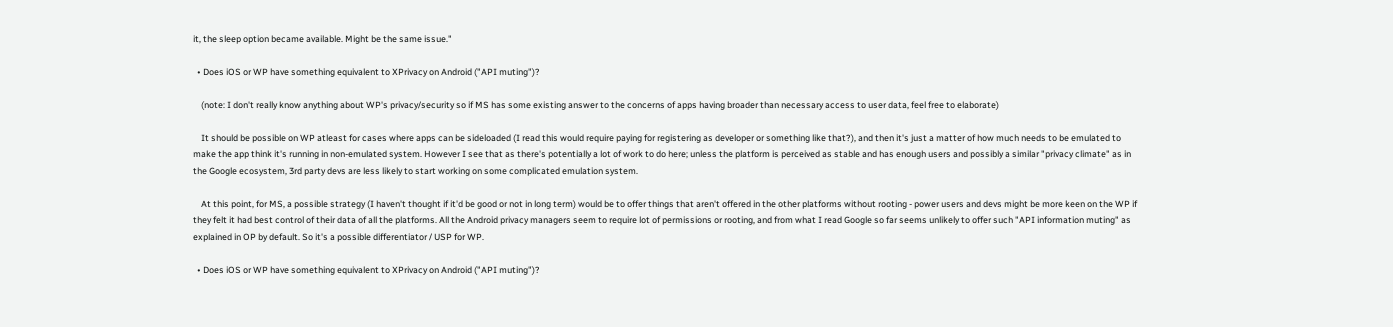it, the sleep option became available. Might be the same issue."

  • Does iOS or WP have something equivalent to XPrivacy on Android ("API muting")?

    (note: I don't really know anything about WP's privacy/security so if MS has some existing answer to the concerns of apps having broader than necessary access to user data, feel free to elaborate)

    It should be possible on WP atleast for cases where apps can be sideloaded (I read this would require paying for registering as developer or something like that?), and then it's just a matter of how much needs to be emulated to make the app think it's running in non-emulated system. However I see that as there's potentially a lot of work to do here; unless the platform is perceived as stable and has enough users and possibly a similar "privacy climate" as in the Google ecosystem, 3rd party devs are less likely to start working on some complicated emulation system.

    At this point, for MS, a possible strategy (I haven't thought if it'd be good or not in long term) would be to offer things that aren't offered in the other platforms without rooting - power users and devs might be more keen on the WP if they felt it had best control of their data of all the platforms. All the Android privacy managers seem to require lot of permissions or rooting, and from what I read Google so far seems unlikely to offer such "API information muting" as explained in OP by default. So it's a possible differentiator / USP for WP.

  • Does iOS or WP have something equivalent to XPrivacy on Android ("API muting")?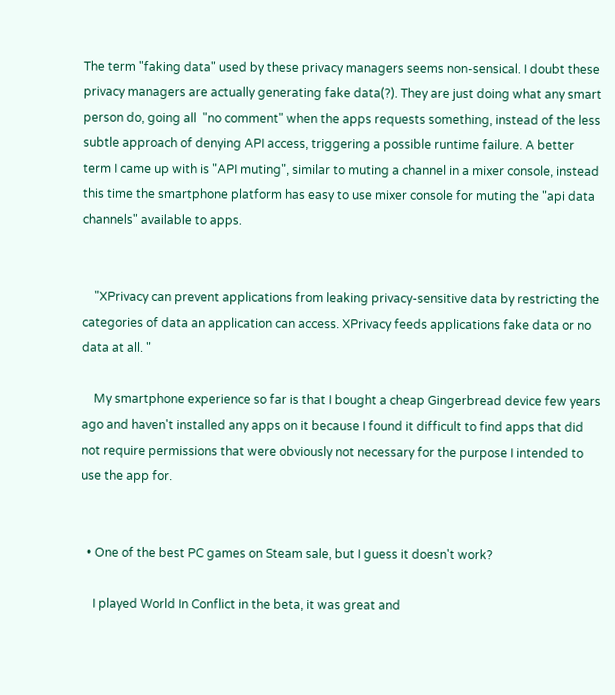The term "faking data" used by these privacy managers seems non-sensical. I doubt these privacy managers are actually generating fake data(?). They are just doing what any smart person do, going all  "no comment" when the apps requests something, instead of the less subtle approach of denying API access, triggering a possible runtime failure. A better term I came up with is "API muting", similar to muting a channel in a mixer console, instead this time the smartphone platform has easy to use mixer console for muting the "api data channels" available to apps.


    "XPrivacy can prevent applications from leaking privacy-sensitive data by restricting the categories of data an application can access. XPrivacy feeds applications fake data or no data at all. "

    My smartphone experience so far is that I bought a cheap Gingerbread device few years ago and haven't installed any apps on it because I found it difficult to find apps that did not require permissions that were obviously not necessary for the purpose I intended to use the app for.


  • One of the best PC games on Steam sale, but I guess it doesn't work?

    I played World In Conflict in the beta, it was great and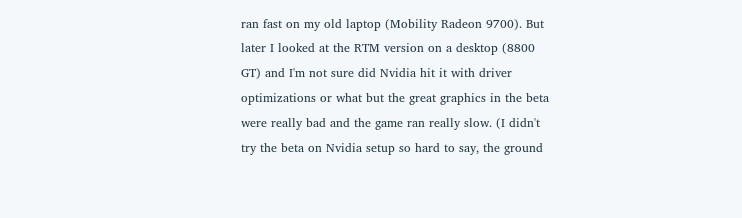ran fast on my old laptop (Mobility Radeon 9700). But later I looked at the RTM version on a desktop (8800 GT) and I'm not sure did Nvidia hit it with driver optimizations or what but the great graphics in the beta were really bad and the game ran really slow. (I didn't try the beta on Nvidia setup so hard to say, the ground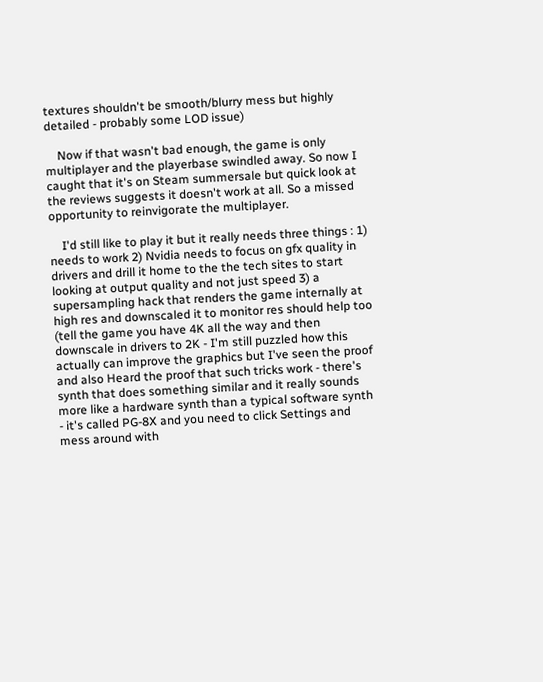textures shouldn't be smooth/blurry mess but highly detailed - probably some LOD issue)

    Now if that wasn't bad enough, the game is only multiplayer and the playerbase swindled away. So now I caught that it's on Steam summersale but quick look at the reviews suggests it doesn't work at all. So a missed opportunity to reinvigorate the multiplayer.

    I'd still like to play it but it really needs three things : 1) needs to work 2) Nvidia needs to focus on gfx quality in drivers and drill it home to the the tech sites to start looking at output quality and not just speed 3) a supersampling hack that renders the game internally at high res and downscaled it to monitor res should help too (tell the game you have 4K all the way and then downscale in drivers to 2K - I'm still puzzled how this actually can improve the graphics but I've seen the proof and also Heard the proof that such tricks work - there's synth that does something similar and it really sounds more like a hardware synth than a typical software synth - it's called PG-8X and you need to click Settings and mess around with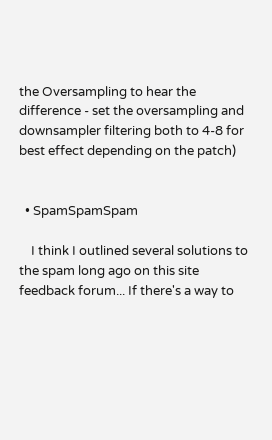the Oversampling to hear the difference - set the oversampling and downsampler filtering both to 4-8 for best effect depending on the patch)


  • SpamSpamSpam

    I think I outlined several solutions to the spam long ago on this site feedback forum... If there's a way to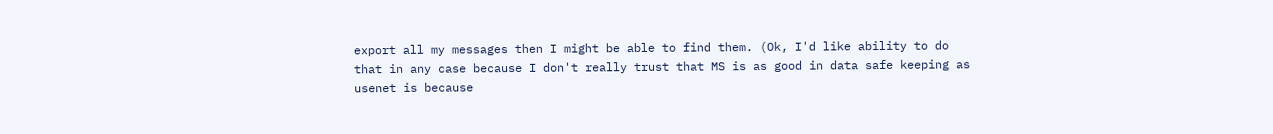export all my messages then I might be able to find them. (Ok, I'd like ability to do that in any case because I don't really trust that MS is as good in data safe keeping as usenet is because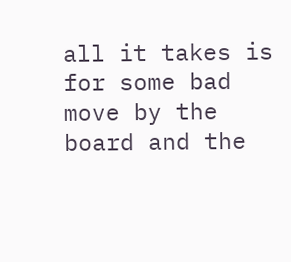all it takes is for some bad move by the board and the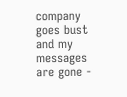company goes bust and my messages are gone -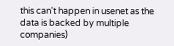this can't happen in usenet as the data is backed by multiple companies)